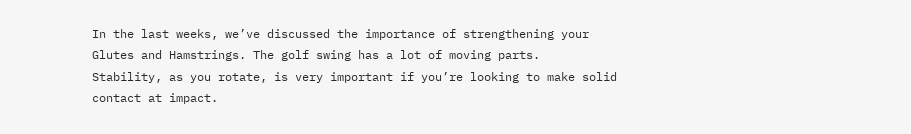In the last weeks, we’ve discussed the importance of strengthening your Glutes and Hamstrings. The golf swing has a lot of moving parts.
Stability, as you rotate, is very important if you’re looking to make solid contact at impact.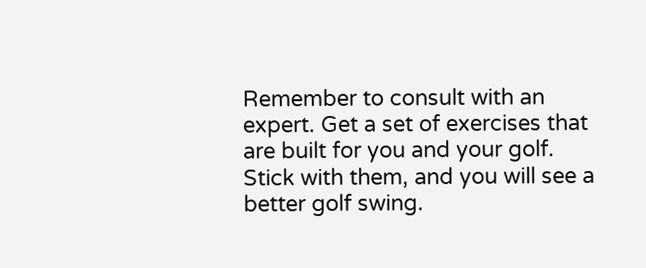Remember to consult with an expert. Get a set of exercises that are built for you and your golf.
Stick with them, and you will see a better golf swing.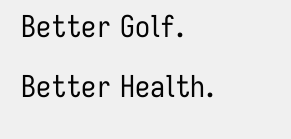Better Golf. Better Health.